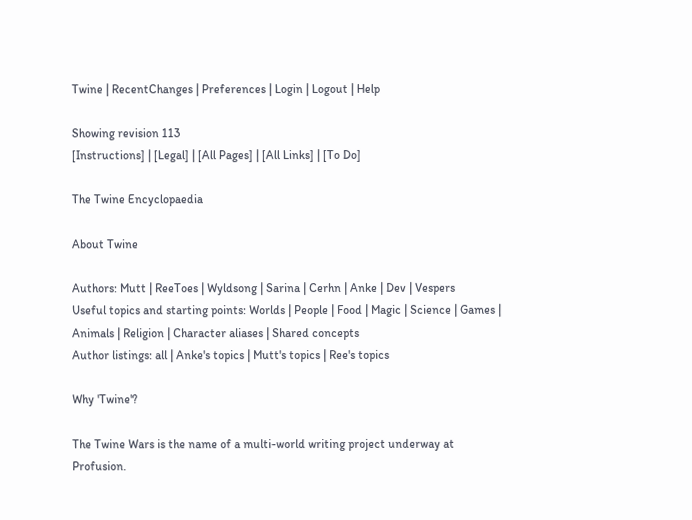Twine | RecentChanges | Preferences | Login | Logout | Help

Showing revision 113
[Instructions] | [Legal] | [All Pages] | [All Links] | [To Do]

The Twine Encyclopaedia

About Twine

Authors: Mutt | ReeToes | Wyldsong | Sarina | Cerhn | Anke | Dev | Vespers
Useful topics and starting points: Worlds | People | Food | Magic | Science | Games | Animals | Religion | Character aliases | Shared concepts
Author listings: all | Anke's topics | Mutt's topics | Ree's topics

Why 'Twine'?

The Twine Wars is the name of a multi-world writing project underway at Profusion.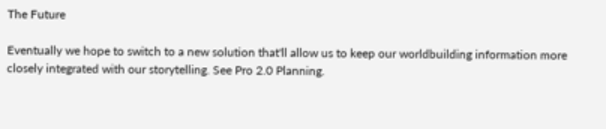The Future

Eventually we hope to switch to a new solution that'll allow us to keep our worldbuilding information more closely integrated with our storytelling. See Pro 2.0 Planning.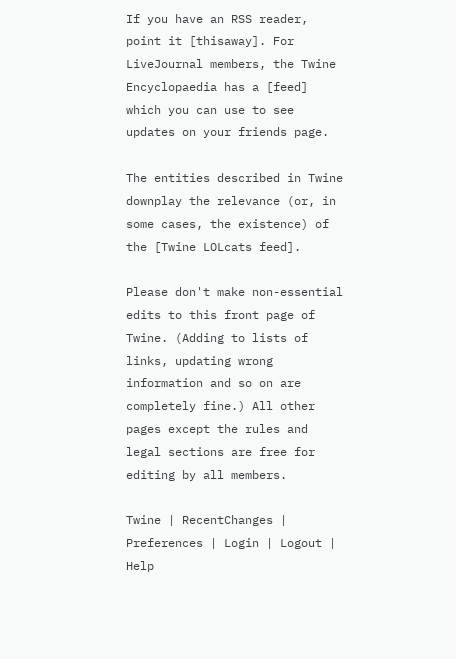If you have an RSS reader, point it [thisaway]. For LiveJournal members, the Twine Encyclopaedia has a [feed] which you can use to see updates on your friends page.

The entities described in Twine downplay the relevance (or, in some cases, the existence) of the [Twine LOLcats feed].

Please don't make non-essential edits to this front page of Twine. (Adding to lists of links, updating wrong information and so on are completely fine.) All other pages except the rules and legal sections are free for editing by all members.

Twine | RecentChanges | Preferences | Login | Logout | Help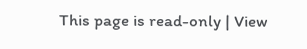This page is read-only | View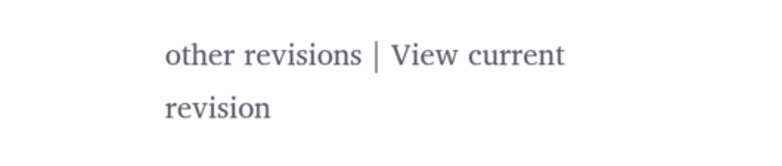other revisions | View current revision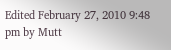Edited February 27, 2010 9:48 pm by Mutt